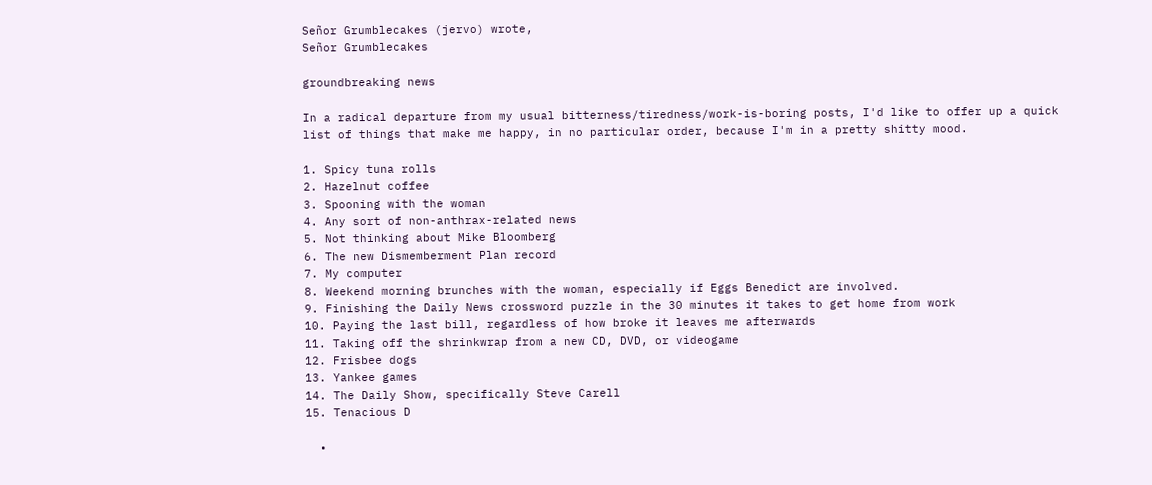Señor Grumblecakes (jervo) wrote,
Señor Grumblecakes

groundbreaking news

In a radical departure from my usual bitterness/tiredness/work-is-boring posts, I'd like to offer up a quick list of things that make me happy, in no particular order, because I'm in a pretty shitty mood.

1. Spicy tuna rolls
2. Hazelnut coffee
3. Spooning with the woman
4. Any sort of non-anthrax-related news
5. Not thinking about Mike Bloomberg
6. The new Dismemberment Plan record
7. My computer
8. Weekend morning brunches with the woman, especially if Eggs Benedict are involved.
9. Finishing the Daily News crossword puzzle in the 30 minutes it takes to get home from work
10. Paying the last bill, regardless of how broke it leaves me afterwards
11. Taking off the shrinkwrap from a new CD, DVD, or videogame
12. Frisbee dogs
13. Yankee games
14. The Daily Show, specifically Steve Carell
15. Tenacious D

  •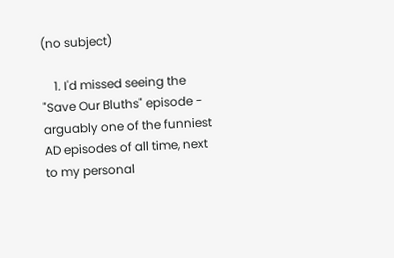(no subject)

    1. I'd missed seeing the "Save Our Bluths" episode - arguably one of the funniest AD episodes of all time, next to my personal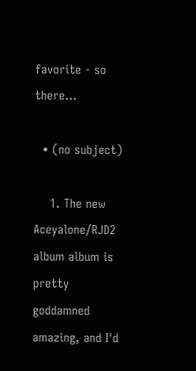favorite - so there…

  • (no subject)

    1. The new Aceyalone/RJD2 album album is pretty goddamned amazing, and I'd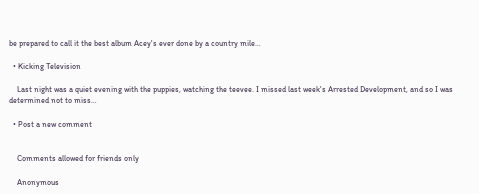be prepared to call it the best album Acey's ever done by a country mile…

  • Kicking Television

    Last night was a quiet evening with the puppies, watching the teevee. I missed last week's Arrested Development, and so I was determined not to miss…

  • Post a new comment


    Comments allowed for friends only

    Anonymous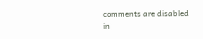comments are disabled in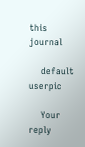this journal

    default userpic

    Your reply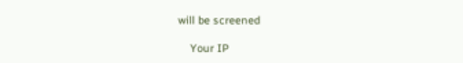will be screened

    Your IP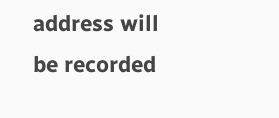address will be recorded